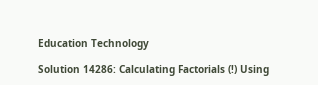Education Technology

Solution 14286: Calculating Factorials (!) Using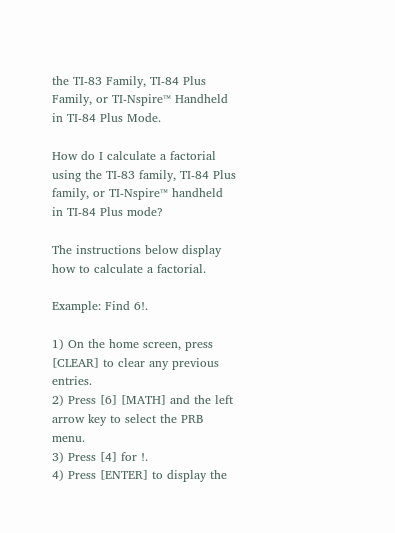the TI-83 Family, TI-84 Plus Family, or TI-Nspire™ Handheld in TI-84 Plus Mode.

How do I calculate a factorial using the TI-83 family, TI-84 Plus family, or TI-Nspire™ handheld in TI-84 Plus mode?

The instructions below display how to calculate a factorial.

Example: Find 6!.

1) On the home screen, press [CLEAR] to clear any previous entries.
2) Press [6] [MATH] and the left arrow key to select the PRB menu.
3) Press [4] for !.
4) Press [ENTER] to display the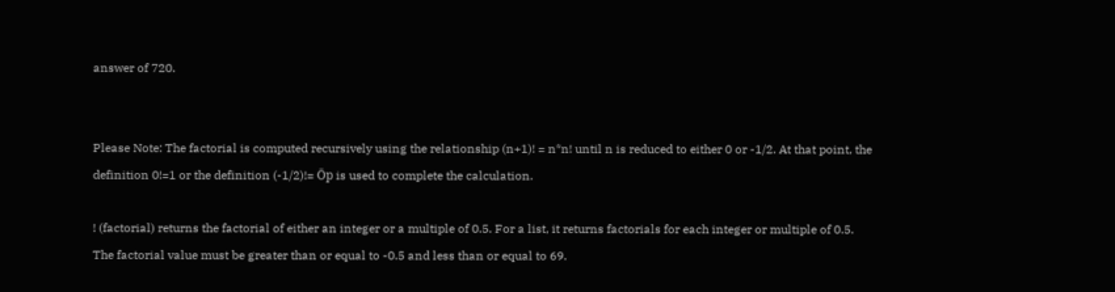answer of 720.


Please Note: The factorial is computed recursively using the relationship (n+1)! = n*n! until n is reduced to either 0 or -1/2. At that point, the definition 0!=1 or the definition (-1/2)!= Öp is used to complete the calculation.

! (factorial) returns the factorial of either an integer or a multiple of 0.5. For a list, it returns factorials for each integer or multiple of 0.5. The factorial value must be greater than or equal to -0.5 and less than or equal to 69.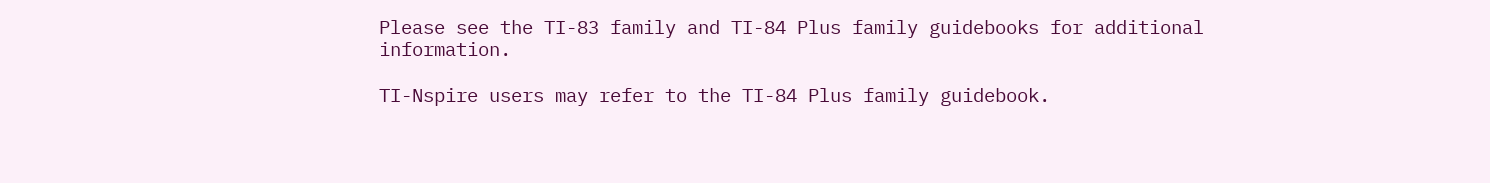Please see the TI-83 family and TI-84 Plus family guidebooks for additional information.

TI-Nspire users may refer to the TI-84 Plus family guidebook.